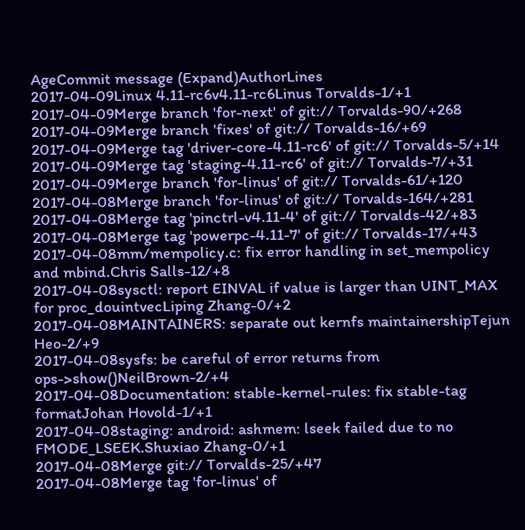AgeCommit message (Expand)AuthorLines
2017-04-09Linux 4.11-rc6v4.11-rc6Linus Torvalds-1/+1
2017-04-09Merge branch 'for-next' of git:// Torvalds-90/+268
2017-04-09Merge branch 'fixes' of git:// Torvalds-16/+69
2017-04-09Merge tag 'driver-core-4.11-rc6' of git:// Torvalds-5/+14
2017-04-09Merge tag 'staging-4.11-rc6' of git:// Torvalds-7/+31
2017-04-09Merge branch 'for-linus' of git:// Torvalds-61/+120
2017-04-08Merge branch 'for-linus' of git:// Torvalds-164/+281
2017-04-08Merge tag 'pinctrl-v4.11-4' of git:// Torvalds-42/+83
2017-04-08Merge tag 'powerpc-4.11-7' of git:// Torvalds-17/+43
2017-04-08mm/mempolicy.c: fix error handling in set_mempolicy and mbind.Chris Salls-12/+8
2017-04-08sysctl: report EINVAL if value is larger than UINT_MAX for proc_douintvecLiping Zhang-0/+2
2017-04-08MAINTAINERS: separate out kernfs maintainershipTejun Heo-2/+9
2017-04-08sysfs: be careful of error returns from ops->show()NeilBrown-2/+4
2017-04-08Documentation: stable-kernel-rules: fix stable-tag formatJohan Hovold-1/+1
2017-04-08staging: android: ashmem: lseek failed due to no FMODE_LSEEK.Shuxiao Zhang-0/+1
2017-04-08Merge git:// Torvalds-25/+47
2017-04-08Merge tag 'for-linus' of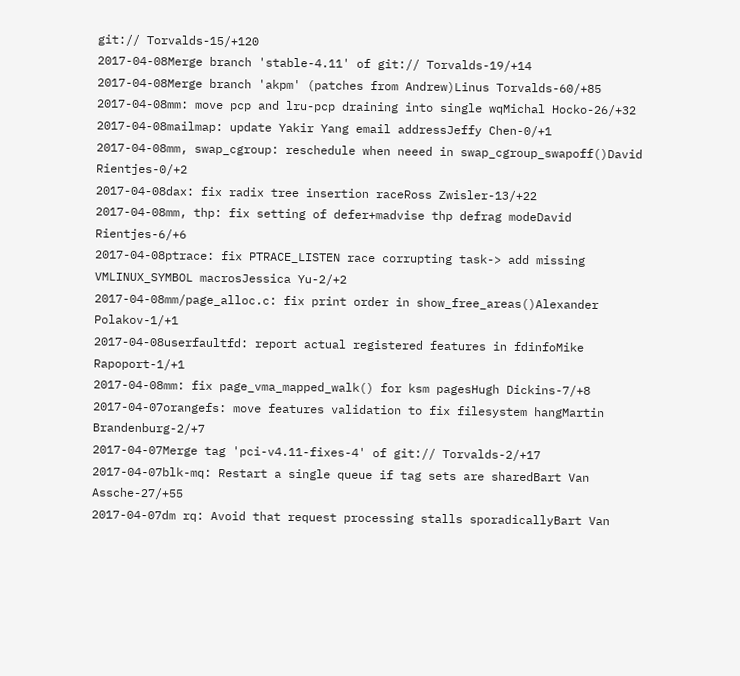git:// Torvalds-15/+120
2017-04-08Merge branch 'stable-4.11' of git:// Torvalds-19/+14
2017-04-08Merge branch 'akpm' (patches from Andrew)Linus Torvalds-60/+85
2017-04-08mm: move pcp and lru-pcp draining into single wqMichal Hocko-26/+32
2017-04-08mailmap: update Yakir Yang email addressJeffy Chen-0/+1
2017-04-08mm, swap_cgroup: reschedule when neeed in swap_cgroup_swapoff()David Rientjes-0/+2
2017-04-08dax: fix radix tree insertion raceRoss Zwisler-13/+22
2017-04-08mm, thp: fix setting of defer+madvise thp defrag modeDavid Rientjes-6/+6
2017-04-08ptrace: fix PTRACE_LISTEN race corrupting task-> add missing VMLINUX_SYMBOL macrosJessica Yu-2/+2
2017-04-08mm/page_alloc.c: fix print order in show_free_areas()Alexander Polakov-1/+1
2017-04-08userfaultfd: report actual registered features in fdinfoMike Rapoport-1/+1
2017-04-08mm: fix page_vma_mapped_walk() for ksm pagesHugh Dickins-7/+8
2017-04-07orangefs: move features validation to fix filesystem hangMartin Brandenburg-2/+7
2017-04-07Merge tag 'pci-v4.11-fixes-4' of git:// Torvalds-2/+17
2017-04-07blk-mq: Restart a single queue if tag sets are sharedBart Van Assche-27/+55
2017-04-07dm rq: Avoid that request processing stalls sporadicallyBart Van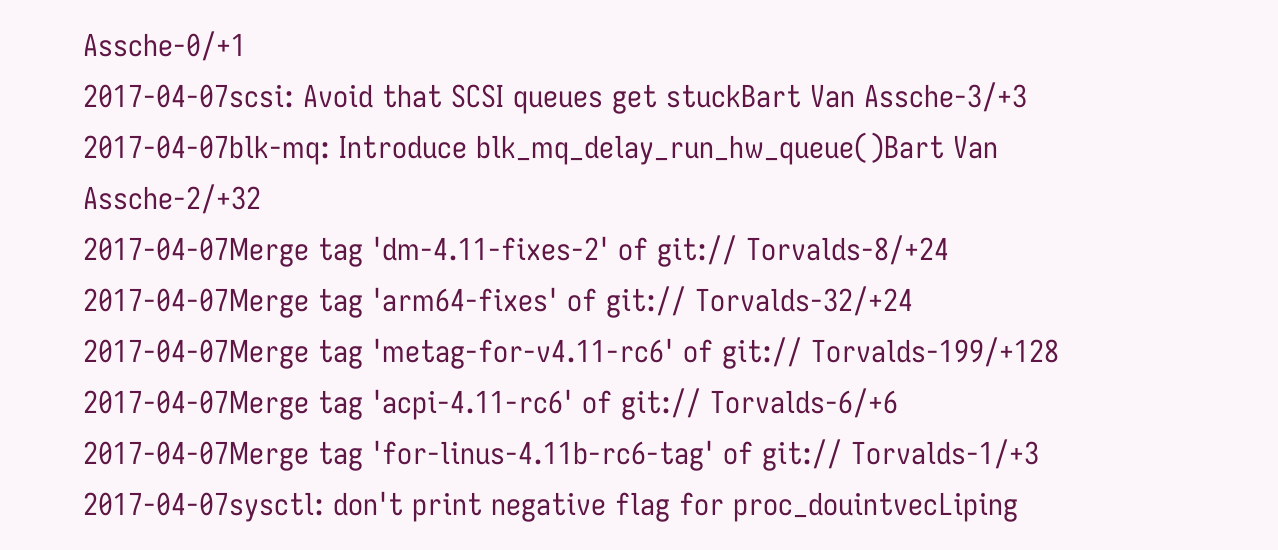Assche-0/+1
2017-04-07scsi: Avoid that SCSI queues get stuckBart Van Assche-3/+3
2017-04-07blk-mq: Introduce blk_mq_delay_run_hw_queue()Bart Van Assche-2/+32
2017-04-07Merge tag 'dm-4.11-fixes-2' of git:// Torvalds-8/+24
2017-04-07Merge tag 'arm64-fixes' of git:// Torvalds-32/+24
2017-04-07Merge tag 'metag-for-v4.11-rc6' of git:// Torvalds-199/+128
2017-04-07Merge tag 'acpi-4.11-rc6' of git:// Torvalds-6/+6
2017-04-07Merge tag 'for-linus-4.11b-rc6-tag' of git:// Torvalds-1/+3
2017-04-07sysctl: don't print negative flag for proc_douintvecLiping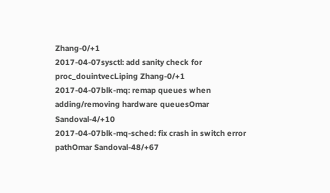Zhang-0/+1
2017-04-07sysctl: add sanity check for proc_douintvecLiping Zhang-0/+1
2017-04-07blk-mq: remap queues when adding/removing hardware queuesOmar Sandoval-4/+10
2017-04-07blk-mq-sched: fix crash in switch error pathOmar Sandoval-48/+67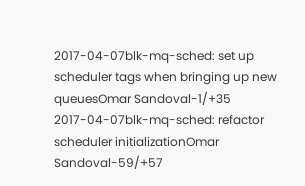2017-04-07blk-mq-sched: set up scheduler tags when bringing up new queuesOmar Sandoval-1/+35
2017-04-07blk-mq-sched: refactor scheduler initializationOmar Sandoval-59/+57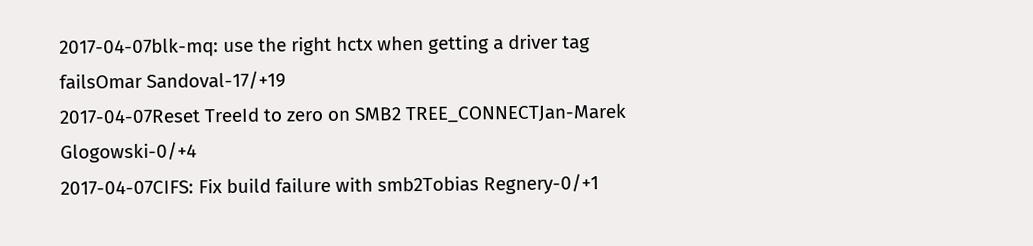2017-04-07blk-mq: use the right hctx when getting a driver tag failsOmar Sandoval-17/+19
2017-04-07Reset TreeId to zero on SMB2 TREE_CONNECTJan-Marek Glogowski-0/+4
2017-04-07CIFS: Fix build failure with smb2Tobias Regnery-0/+1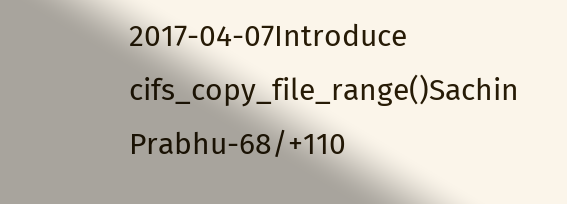2017-04-07Introduce cifs_copy_file_range()Sachin Prabhu-68/+110